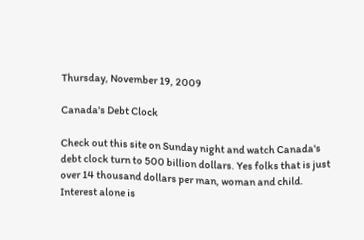Thursday, November 19, 2009

Canada's Debt Clock

Check out this site on Sunday night and watch Canada's debt clock turn to 500 billion dollars. Yes folks that is just over 14 thousand dollars per man, woman and child. Interest alone is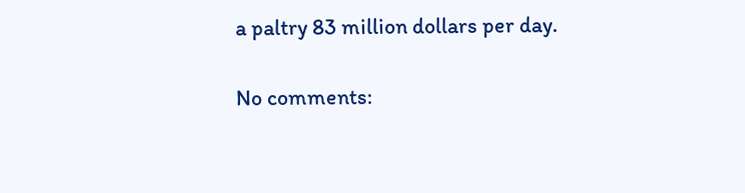a paltry 83 million dollars per day.

No comments: